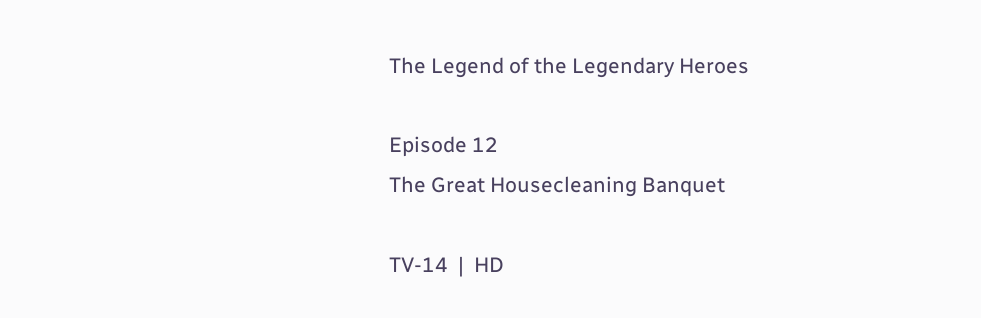The Legend of the Legendary Heroes

Episode 12
The Great Housecleaning Banquet

TV-14  |  HD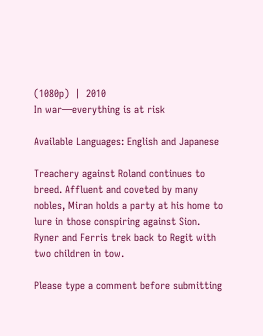(1080p)  |  2010
In war—everything is at risk

Available Languages: English and Japanese

Treachery against Roland continues to breed. Affluent and coveted by many nobles, Miran holds a party at his home to lure in those conspiring against Sion. Ryner and Ferris trek back to Regit with two children in tow.

Please type a comment before submitting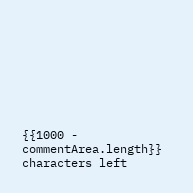{{1000 - commentArea.length}} characters left